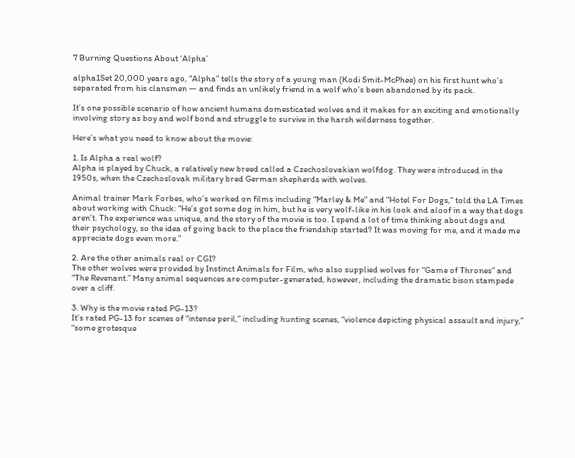7 Burning Questions About ‘Alpha’

alpha1Set 20,000 years ago, “Alpha” tells the story of a young man (Kodi Smit-McPhee) on his first hunt who’s separated from his clansmen — and finds an unlikely friend in a wolf who’s been abandoned by its pack.

It’s one possible scenario of how ancient humans domesticated wolves and it makes for an exciting and emotionally involving story as boy and wolf bond and struggle to survive in the harsh wilderness together.

Here’s what you need to know about the movie:

1. Is Alpha a real wolf?
Alpha is played by Chuck, a relatively new breed called a Czechoslovakian wolfdog. They were introduced in the 1950s, when the Czechoslovak military bred German shepherds with wolves.

Animal trainer Mark Forbes, who’s worked on films including “Marley & Me” and “Hotel For Dogs,” told the LA Times about working with Chuck: “He’s got some dog in him, but he is very wolf-like in his look and aloof in a way that dogs aren’t. The experience was unique, and the story of the movie is too. I spend a lot of time thinking about dogs and their psychology, so the idea of going back to the place the friendship started? It was moving for me, and it made me appreciate dogs even more.”

2. Are the other animals real or CGI?
The other wolves were provided by Instinct Animals for Film, who also supplied wolves for “Game of Thrones” and “The Revenant.” Many animal sequences are computer-generated, however, including the dramatic bison stampede over a cliff.

3. Why is the movie rated PG-13?
It’s rated PG-13 for scenes of “intense peril,” including hunting scenes, “violence depicting physical assault and injury,” “some grotesque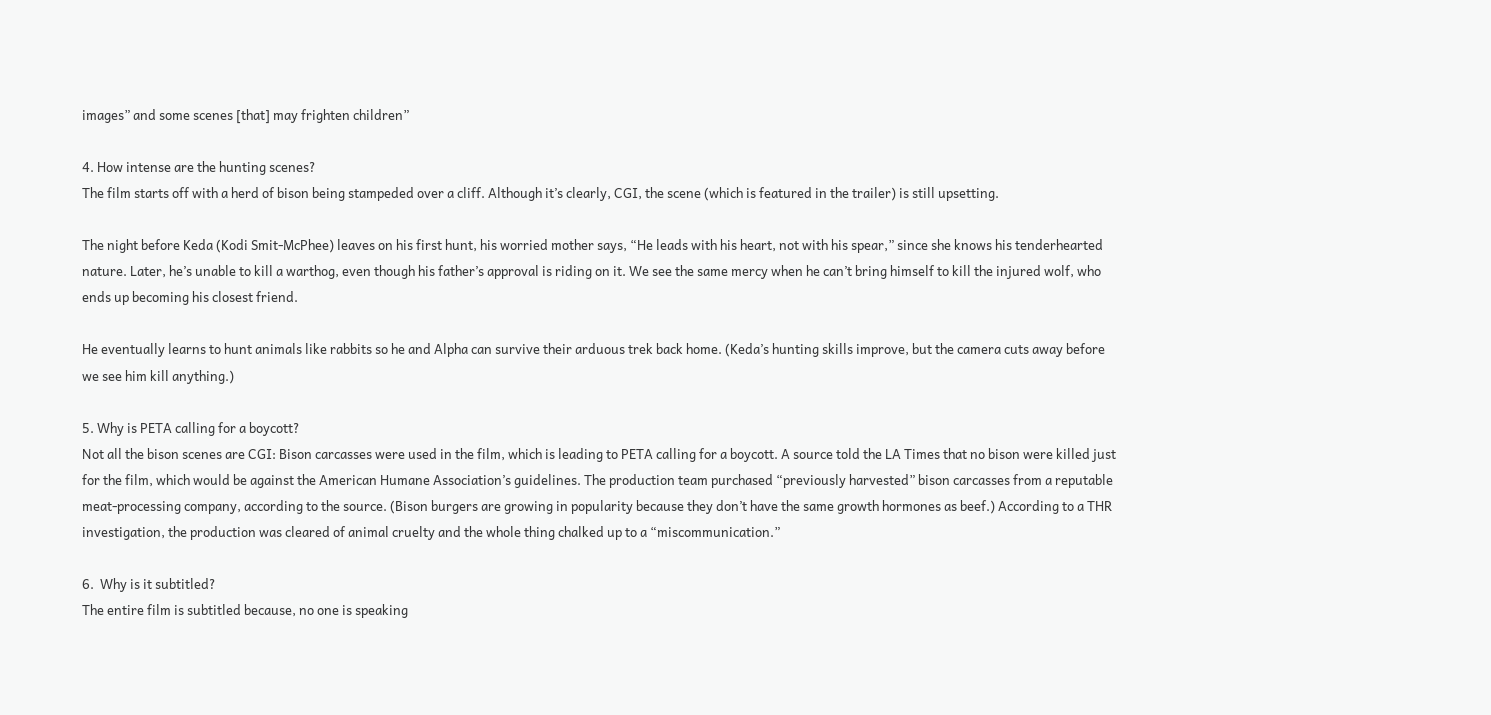images” and some scenes [that] may frighten children”

4. How intense are the hunting scenes?
The film starts off with a herd of bison being stampeded over a cliff. Although it’s clearly, CGI, the scene (which is featured in the trailer) is still upsetting.

The night before Keda (Kodi Smit-McPhee) leaves on his first hunt, his worried mother says, “He leads with his heart, not with his spear,” since she knows his tenderhearted nature. Later, he’s unable to kill a warthog, even though his father’s approval is riding on it. We see the same mercy when he can’t bring himself to kill the injured wolf, who ends up becoming his closest friend.

He eventually learns to hunt animals like rabbits so he and Alpha can survive their arduous trek back home. (Keda’s hunting skills improve, but the camera cuts away before we see him kill anything.)

5. Why is PETA calling for a boycott?
Not all the bison scenes are CGI: Bison carcasses were used in the film, which is leading to PETA calling for a boycott. A source told the LA Times that no bison were killed just for the film, which would be against the American Humane Association’s guidelines. The production team purchased “previously harvested” bison carcasses from a reputable meat-processing company, according to the source. (Bison burgers are growing in popularity because they don’t have the same growth hormones as beef.) According to a THR investigation, the production was cleared of animal cruelty and the whole thing chalked up to a “miscommunication.”

6.  Why is it subtitled?
The entire film is subtitled because, no one is speaking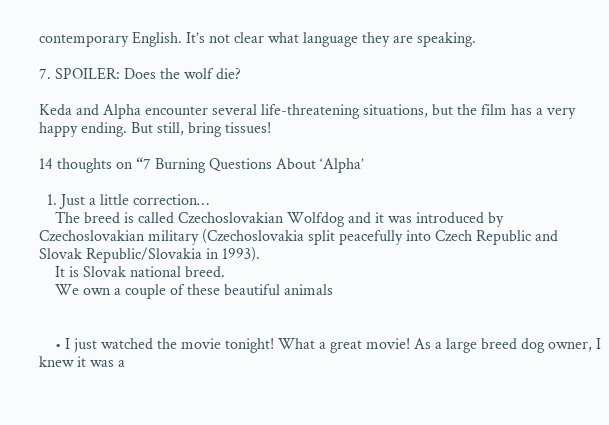contemporary English. It’s not clear what language they are speaking.

7. SPOILER: Does the wolf die?

Keda and Alpha encounter several life-threatening situations, but the film has a very happy ending. But still, bring tissues!

14 thoughts on “7 Burning Questions About ‘Alpha’

  1. Just a little correction…
    The breed is called Czechoslovakian Wolfdog and it was introduced by Czechoslovakian military (Czechoslovakia split peacefully into Czech Republic and Slovak Republic/Slovakia in 1993).
    It is Slovak national breed.
    We own a couple of these beautiful animals


    • I just watched the movie tonight! What a great movie! As a large breed dog owner, I knew it was a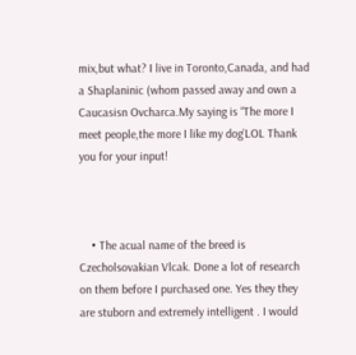mix,but what? I live in Toronto,Canada, and had a Shaplaninic (whom passed away and own a Caucasisn Ovcharca.My saying is “The more I meet people,the more I like my dog’LOL Thank you for your input!



    • The acual name of the breed is Czecholsovakian Vlcak. Done a lot of research on them before I purchased one. Yes they they are stuborn and extremely intelligent . I would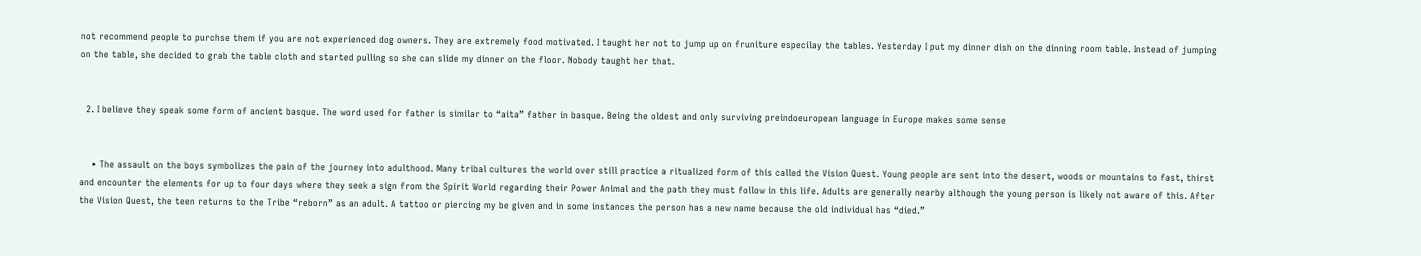not recommend people to purchse them if you are not experienced dog owners. They are extremely food motivated. I taught her not to jump up on fruniture especilay the tables. Yesterday I put my dinner dish on the dinning room table. Instead of jumping on the table, she decided to grab the table cloth and started pulling so she can slide my dinner on the floor. Nobody taught her that.


  2. I believe they speak some form of ancient basque. The word used for father is similar to “aita” father in basque. Being the oldest and only surviving preindoeuropean language in Europe makes some sense


    • The assault on the boys symbolizes the pain of the journey into adulthood. Many tribal cultures the world over still practice a ritualized form of this called the Vision Quest. Young people are sent into the desert, woods or mountains to fast, thirst and encounter the elements for up to four days where they seek a sign from the Spirit World regarding their Power Animal and the path they must follow in this life. Adults are generally nearby although the young person is likely not aware of this. After the Vision Quest, the teen returns to the Tribe “reborn” as an adult. A tattoo or piercing my be given and in some instances the person has a new name because the old individual has “died.”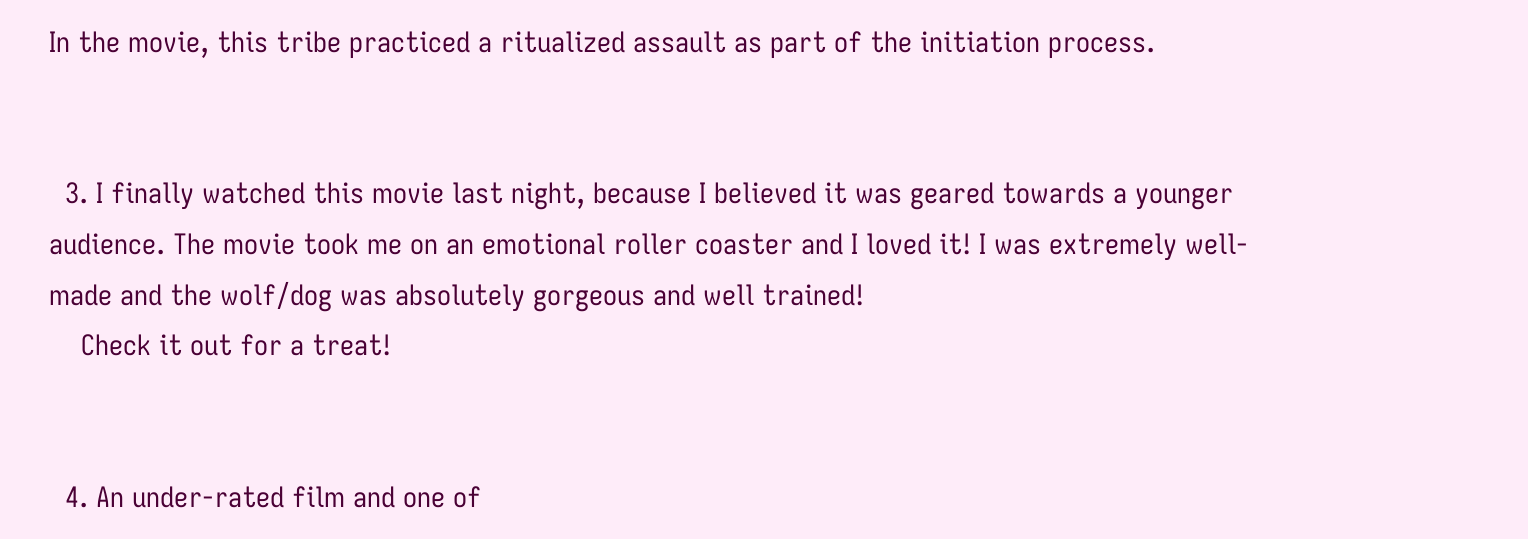In the movie, this tribe practiced a ritualized assault as part of the initiation process.


  3. I finally watched this movie last night, because I believed it was geared towards a younger audience. The movie took me on an emotional roller coaster and I loved it! I was extremely well-made and the wolf/dog was absolutely gorgeous and well trained!
    Check it out for a treat!


  4. An under-rated film and one of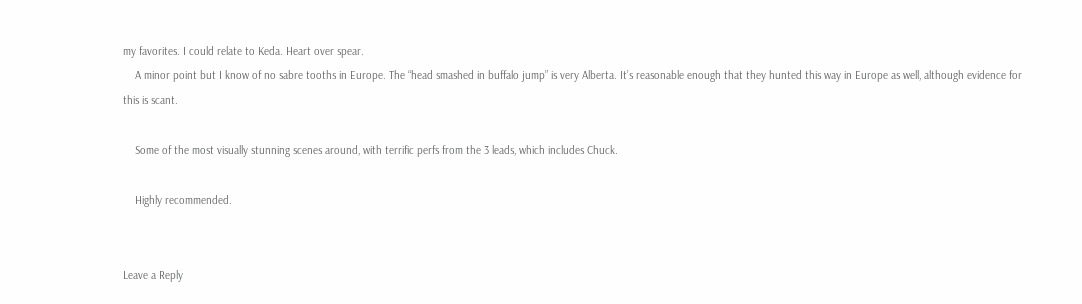my favorites. I could relate to Keda. Heart over spear.
    A minor point but I know of no sabre tooths in Europe. The “head smashed in buffalo jump” is very Alberta. It’s reasonable enough that they hunted this way in Europe as well, although evidence for this is scant.

    Some of the most visually stunning scenes around, with terrific perfs from the 3 leads, which includes Chuck.

    Highly recommended.


Leave a Reply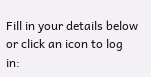Fill in your details below or click an icon to log in: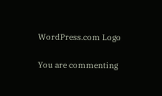WordPress.com Logo

You are commenting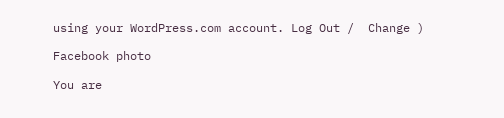using your WordPress.com account. Log Out /  Change )

Facebook photo

You are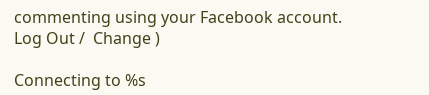commenting using your Facebook account. Log Out /  Change )

Connecting to %s